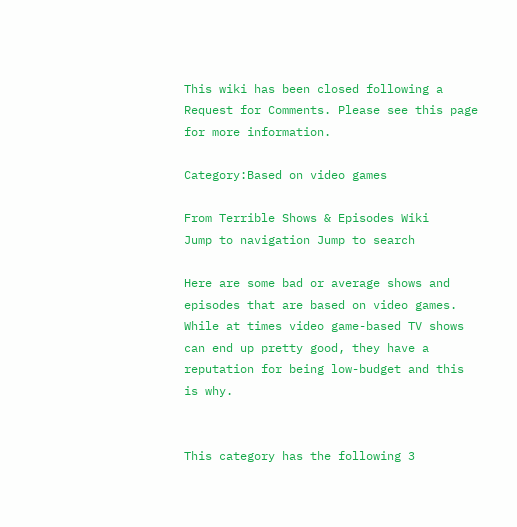This wiki has been closed following a Request for Comments. Please see this page for more information.

Category:Based on video games

From Terrible Shows & Episodes Wiki
Jump to navigation Jump to search

Here are some bad or average shows and episodes that are based on video games. While at times video game-based TV shows can end up pretty good, they have a reputation for being low-budget and this is why.


This category has the following 3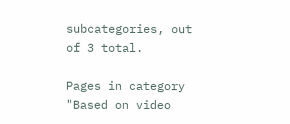subcategories, out of 3 total.

Pages in category "Based on video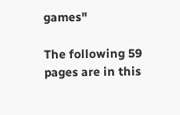games"

The following 59 pages are in this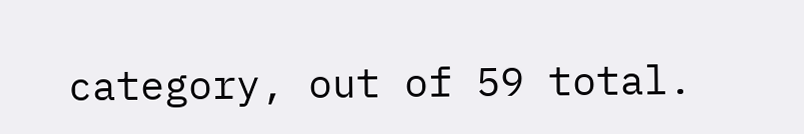category, out of 59 total.